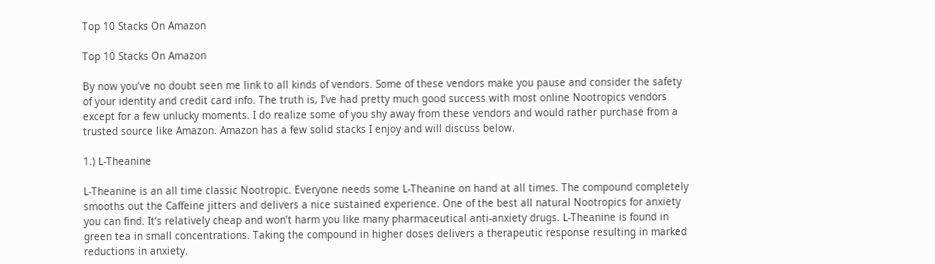Top 10 Stacks On Amazon

Top 10 Stacks On Amazon

By now you’ve no doubt seen me link to all kinds of vendors. Some of these vendors make you pause and consider the safety of your identity and credit card info. The truth is, I’ve had pretty much good success with most online Nootropics vendors except for a few unlucky moments. I do realize some of you shy away from these vendors and would rather purchase from a trusted source like Amazon. Amazon has a few solid stacks I enjoy and will discuss below.

1.) L-Theanine

L-Theanine is an all time classic Nootropic. Everyone needs some L-Theanine on hand at all times. The compound completely smooths out the Caffeine jitters and delivers a nice sustained experience. One of the best all natural Nootropics for anxiety you can find. It’s relatively cheap and won’t harm you like many pharmaceutical anti-anxiety drugs. L-Theanine is found in green tea in small concentrations. Taking the compound in higher doses delivers a therapeutic response resulting in marked reductions in anxiety.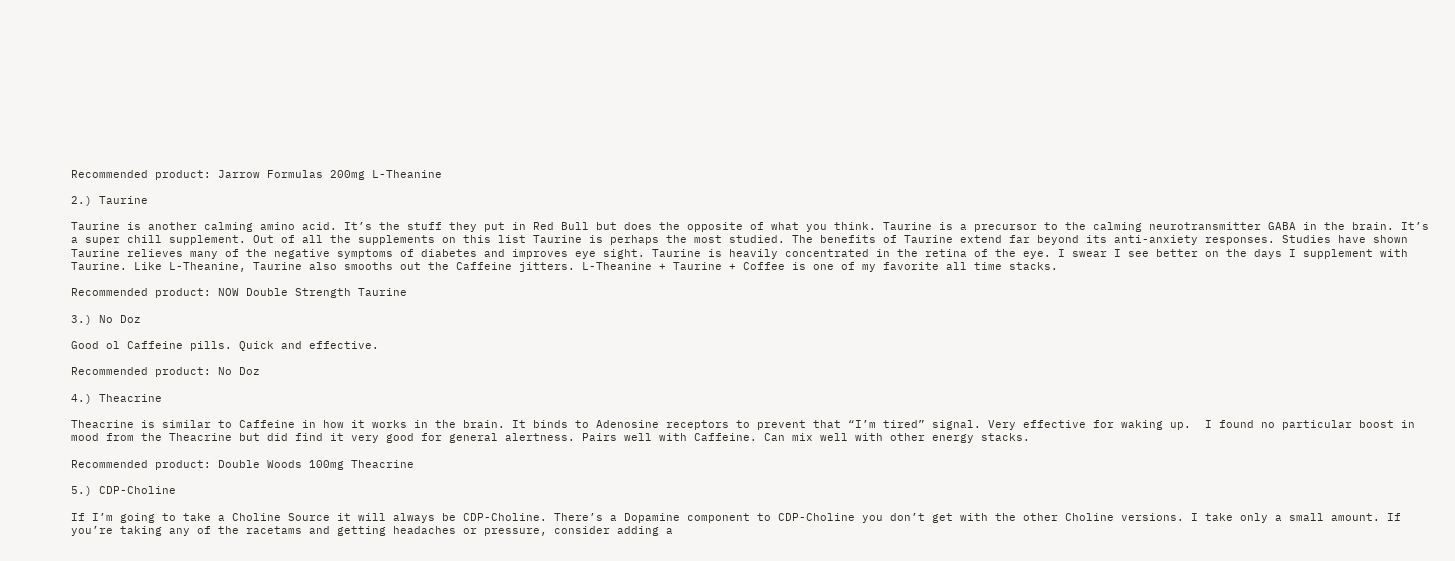Recommended product: Jarrow Formulas 200mg L-Theanine

2.) Taurine

Taurine is another calming amino acid. It’s the stuff they put in Red Bull but does the opposite of what you think. Taurine is a precursor to the calming neurotransmitter GABA in the brain. It’s a super chill supplement. Out of all the supplements on this list Taurine is perhaps the most studied. The benefits of Taurine extend far beyond its anti-anxiety responses. Studies have shown Taurine relieves many of the negative symptoms of diabetes and improves eye sight. Taurine is heavily concentrated in the retina of the eye. I swear I see better on the days I supplement with Taurine. Like L-Theanine, Taurine also smooths out the Caffeine jitters. L-Theanine + Taurine + Coffee is one of my favorite all time stacks.

Recommended product: NOW Double Strength Taurine

3.) No Doz

Good ol Caffeine pills. Quick and effective.

Recommended product: No Doz

4.) Theacrine

Theacrine is similar to Caffeine in how it works in the brain. It binds to Adenosine receptors to prevent that “I’m tired” signal. Very effective for waking up.  I found no particular boost in mood from the Theacrine but did find it very good for general alertness. Pairs well with Caffeine. Can mix well with other energy stacks.

Recommended product: Double Woods 100mg Theacrine

5.) CDP-Choline

If I’m going to take a Choline Source it will always be CDP-Choline. There’s a Dopamine component to CDP-Choline you don’t get with the other Choline versions. I take only a small amount. If you’re taking any of the racetams and getting headaches or pressure, consider adding a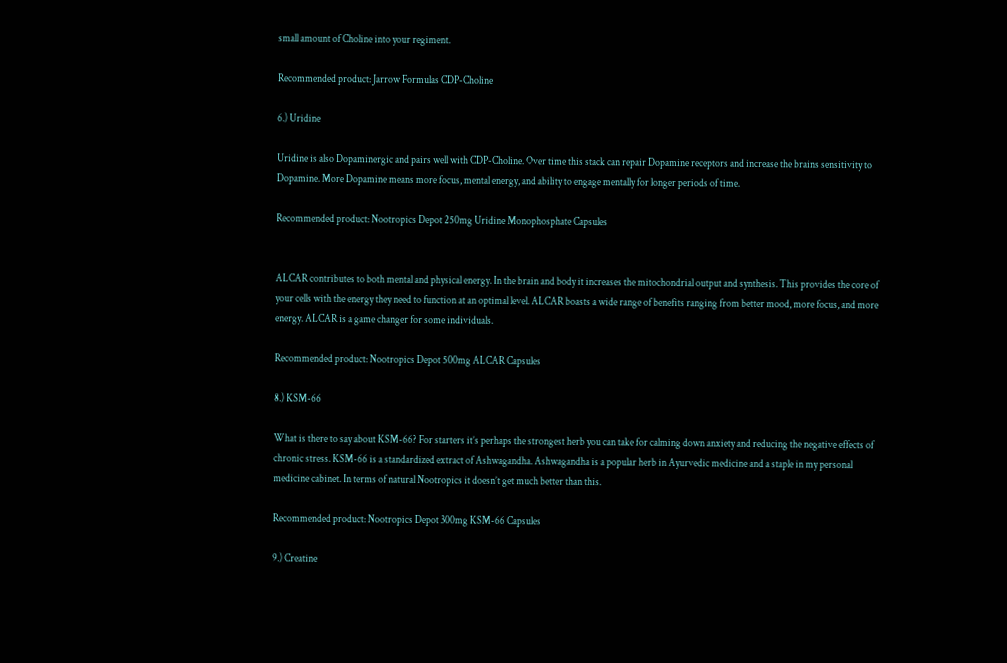small amount of Choline into your regiment.

Recommended product: Jarrow Formulas CDP-Choline

6.) Uridine

Uridine is also Dopaminergic and pairs well with CDP-Choline. Over time this stack can repair Dopamine receptors and increase the brains sensitivity to Dopamine. More Dopamine means more focus, mental energy, and ability to engage mentally for longer periods of time.

Recommended product: Nootropics Depot 250mg Uridine Monophosphate Capsules


ALCAR contributes to both mental and physical energy. In the brain and body it increases the mitochondrial output and synthesis. This provides the core of your cells with the energy they need to function at an optimal level. ALCAR boasts a wide range of benefits ranging from better mood, more focus, and more energy. ALCAR is a game changer for some individuals.

Recommended product: Nootropics Depot 500mg ALCAR Capsules

8.) KSM-66

What is there to say about KSM-66? For starters it’s perhaps the strongest herb you can take for calming down anxiety and reducing the negative effects of chronic stress. KSM-66 is a standardized extract of Ashwagandha. Ashwagandha is a popular herb in Ayurvedic medicine and a staple in my personal medicine cabinet. In terms of natural Nootropics it doesn’t get much better than this.

Recommended product: Nootropics Depot 300mg KSM-66 Capsules

9.) Creatine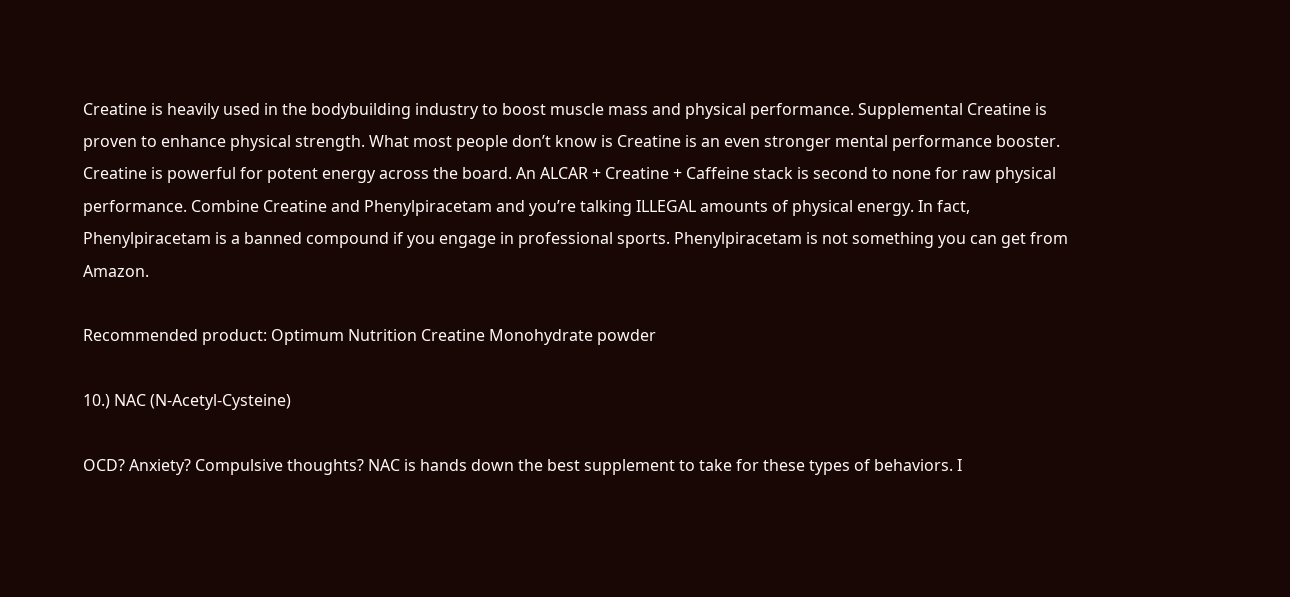Creatine is heavily used in the bodybuilding industry to boost muscle mass and physical performance. Supplemental Creatine is proven to enhance physical strength. What most people don’t know is Creatine is an even stronger mental performance booster. Creatine is powerful for potent energy across the board. An ALCAR + Creatine + Caffeine stack is second to none for raw physical performance. Combine Creatine and Phenylpiracetam and you’re talking ILLEGAL amounts of physical energy. In fact, Phenylpiracetam is a banned compound if you engage in professional sports. Phenylpiracetam is not something you can get from Amazon.

Recommended product: Optimum Nutrition Creatine Monohydrate powder

10.) NAC (N-Acetyl-Cysteine)

OCD? Anxiety? Compulsive thoughts? NAC is hands down the best supplement to take for these types of behaviors. I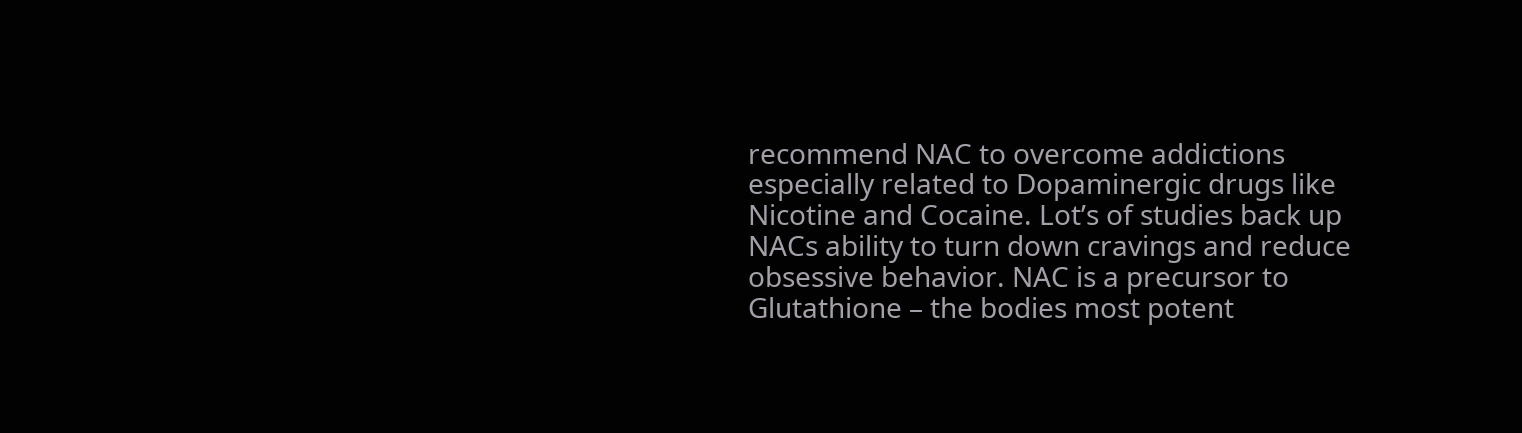recommend NAC to overcome addictions especially related to Dopaminergic drugs like Nicotine and Cocaine. Lot’s of studies back up NACs ability to turn down cravings and reduce obsessive behavior. NAC is a precursor to Glutathione – the bodies most potent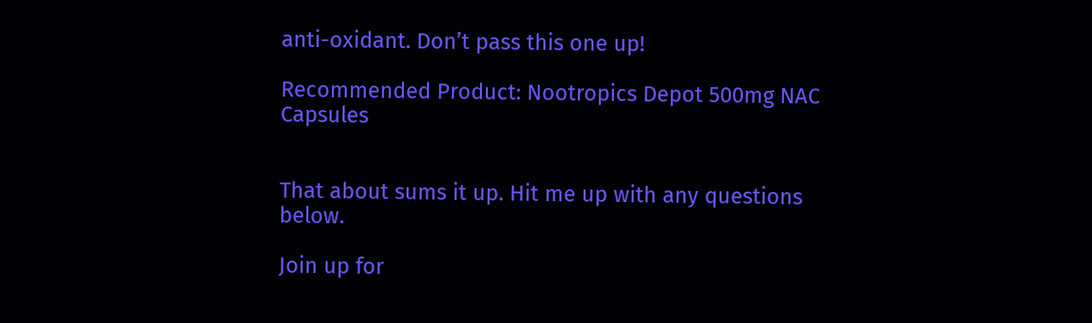anti-oxidant. Don’t pass this one up!

Recommended Product: Nootropics Depot 500mg NAC Capsules


That about sums it up. Hit me up with any questions below.

Join up for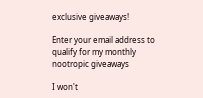exclusive giveaways!

Enter your email address to qualify for my monthly nootropic giveaways

I won't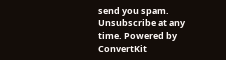send you spam. Unsubscribe at any time. Powered by ConvertKit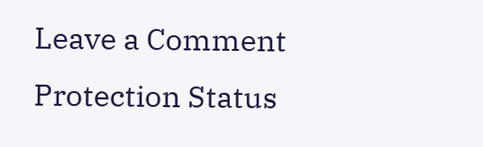Leave a Comment Protection Status